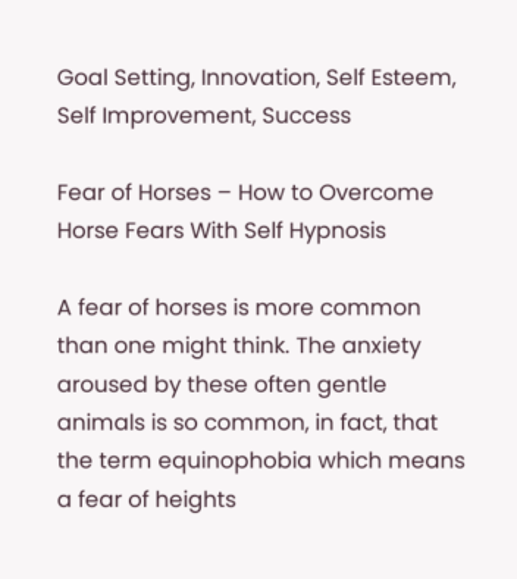Goal Setting, Innovation, Self Esteem, Self Improvement, Success

Fear of Horses – How to Overcome Horse Fears With Self Hypnosis

A fear of horses is more common than one might think. The anxiety aroused by these often gentle animals is so common, in fact, that the term equinophobia which means a fear of heights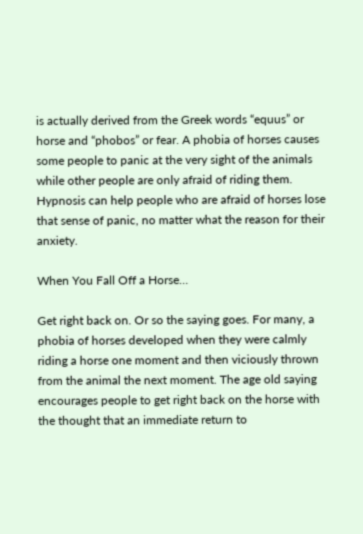is actually derived from the Greek words “equus” or horse and “phobos” or fear. A phobia of horses causes some people to panic at the very sight of the animals while other people are only afraid of riding them. Hypnosis can help people who are afraid of horses lose that sense of panic, no matter what the reason for their anxiety.

When You Fall Off a Horse…

Get right back on. Or so the saying goes. For many, a phobia of horses developed when they were calmly riding a horse one moment and then viciously thrown from the animal the next moment. The age old saying encourages people to get right back on the horse with the thought that an immediate return to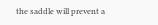the saddle will prevent a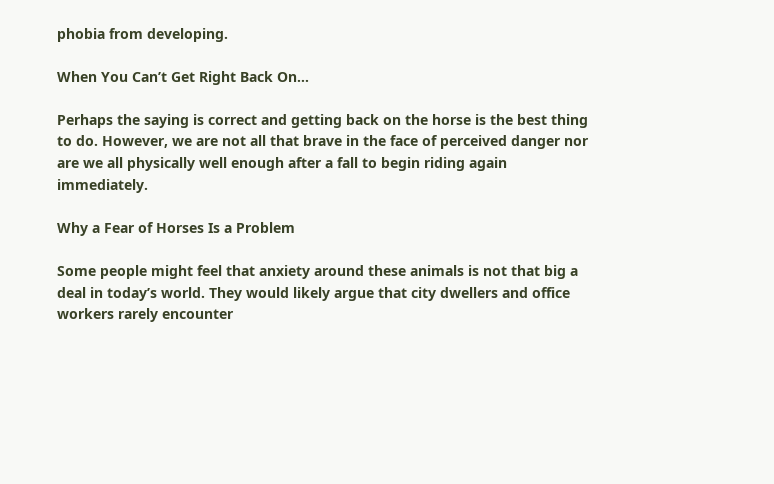phobia from developing.

When You Can’t Get Right Back On…

Perhaps the saying is correct and getting back on the horse is the best thing to do. However, we are not all that brave in the face of perceived danger nor are we all physically well enough after a fall to begin riding again immediately.

Why a Fear of Horses Is a Problem

Some people might feel that anxiety around these animals is not that big a deal in today’s world. They would likely argue that city dwellers and office workers rarely encounter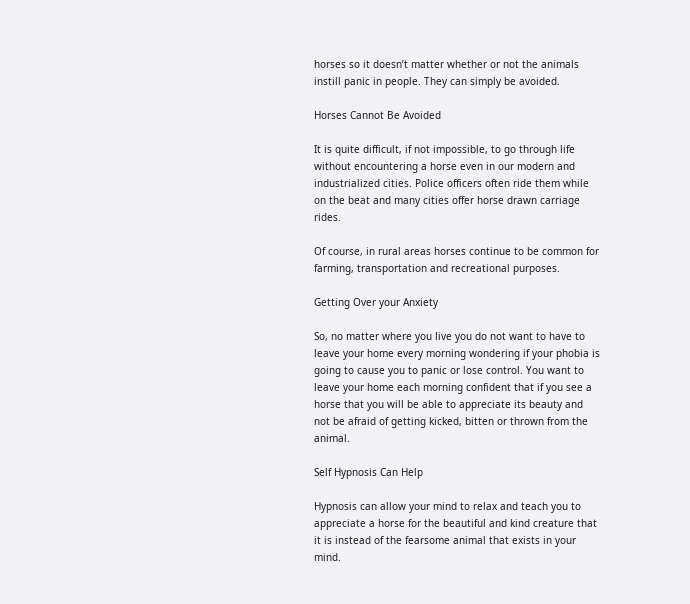horses so it doesn’t matter whether or not the animals instill panic in people. They can simply be avoided.

Horses Cannot Be Avoided

It is quite difficult, if not impossible, to go through life without encountering a horse even in our modern and industrialized cities. Police officers often ride them while on the beat and many cities offer horse drawn carriage rides.

Of course, in rural areas horses continue to be common for farming, transportation and recreational purposes.

Getting Over your Anxiety

So, no matter where you live you do not want to have to leave your home every morning wondering if your phobia is going to cause you to panic or lose control. You want to leave your home each morning confident that if you see a horse that you will be able to appreciate its beauty and not be afraid of getting kicked, bitten or thrown from the animal.

Self Hypnosis Can Help

Hypnosis can allow your mind to relax and teach you to appreciate a horse for the beautiful and kind creature that it is instead of the fearsome animal that exists in your mind.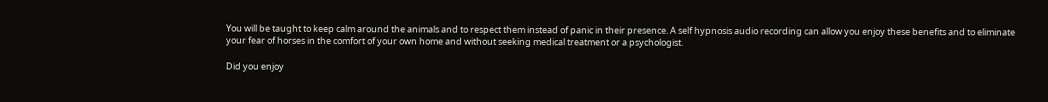You will be taught to keep calm around the animals and to respect them instead of panic in their presence. A self hypnosis audio recording can allow you enjoy these benefits and to eliminate your fear of horses in the comfort of your own home and without seeking medical treatment or a psychologist.

Did you enjoy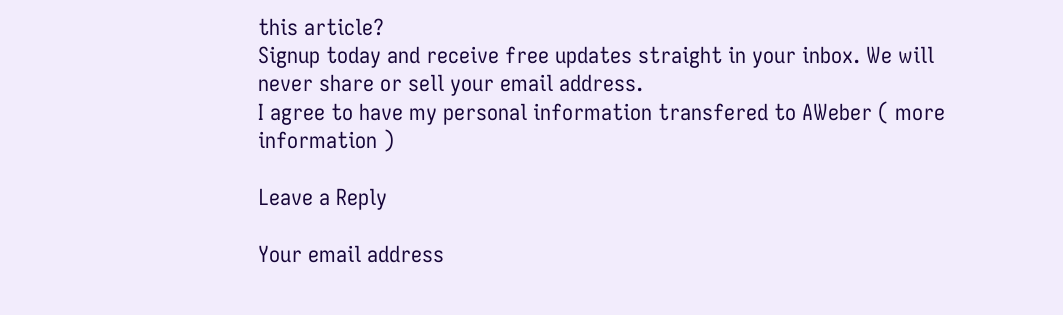this article?
Signup today and receive free updates straight in your inbox. We will never share or sell your email address.
I agree to have my personal information transfered to AWeber ( more information )

Leave a Reply

Your email address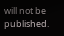will not be published.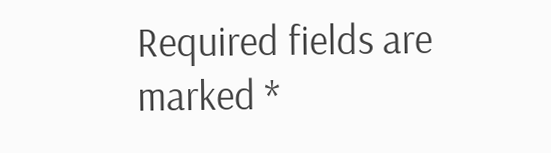Required fields are marked *